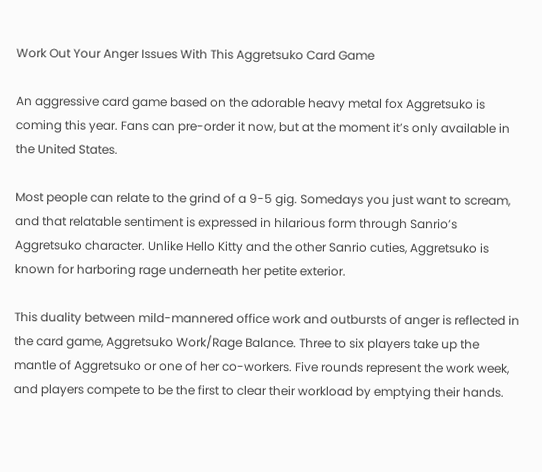Work Out Your Anger Issues With This Aggretsuko Card Game

An aggressive card game based on the adorable heavy metal fox Aggretsuko is coming this year. Fans can pre-order it now, but at the moment it’s only available in the United States.

Most people can relate to the grind of a 9-5 gig. Somedays you just want to scream, and that relatable sentiment is expressed in hilarious form through Sanrio’s Aggretsuko character. Unlike Hello Kitty and the other Sanrio cuties, Aggretsuko is known for harboring rage underneath her petite exterior.

This duality between mild-mannered office work and outbursts of anger is reflected in the card game, Aggretsuko Work/Rage Balance. Three to six players take up the mantle of Aggretsuko or one of her co-workers. Five rounds represent the work week, and players compete to be the first to clear their workload by emptying their hands.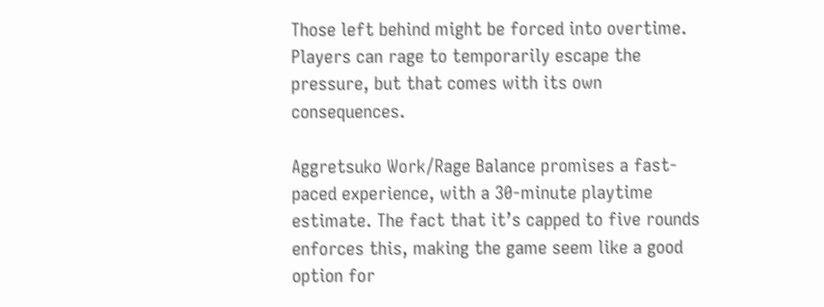Those left behind might be forced into overtime. Players can rage to temporarily escape the pressure, but that comes with its own consequences.

Aggretsuko Work/Rage Balance promises a fast-paced experience, with a 30-minute playtime estimate. The fact that it’s capped to five rounds enforces this, making the game seem like a good option for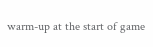warm-up at the start of game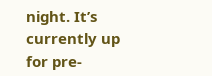night. It’s currently up for pre-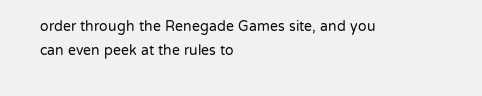order through the Renegade Games site, and you can even peek at the rules to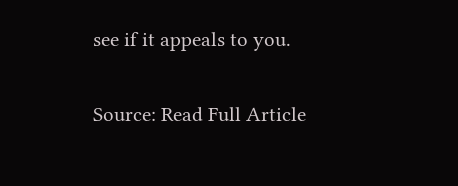see if it appeals to you.

Source: Read Full Article